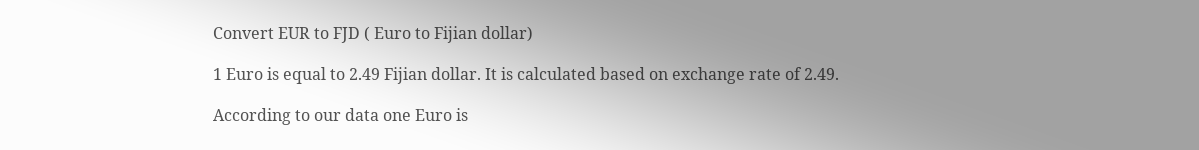Convert EUR to FJD ( Euro to Fijian dollar)

1 Euro is equal to 2.49 Fijian dollar. It is calculated based on exchange rate of 2.49.

According to our data one Euro is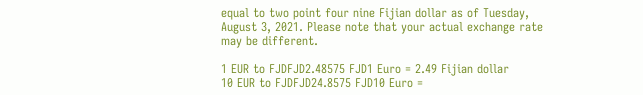equal to two point four nine Fijian dollar as of Tuesday, August 3, 2021. Please note that your actual exchange rate may be different.

1 EUR to FJDFJD2.48575 FJD1 Euro = 2.49 Fijian dollar
10 EUR to FJDFJD24.8575 FJD10 Euro =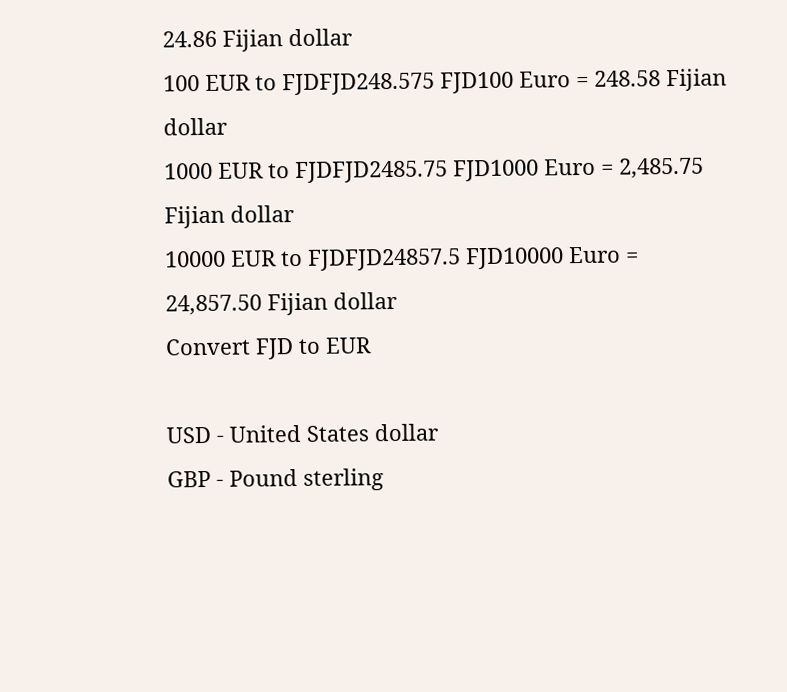24.86 Fijian dollar
100 EUR to FJDFJD248.575 FJD100 Euro = 248.58 Fijian dollar
1000 EUR to FJDFJD2485.75 FJD1000 Euro = 2,485.75 Fijian dollar
10000 EUR to FJDFJD24857.5 FJD10000 Euro = 24,857.50 Fijian dollar
Convert FJD to EUR

USD - United States dollar
GBP - Pound sterling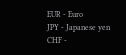EUR - Euro
JPY - Japanese yen
CHF -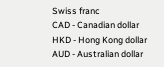Swiss franc
CAD - Canadian dollar
HKD - Hong Kong dollar
AUD - Australian dollar